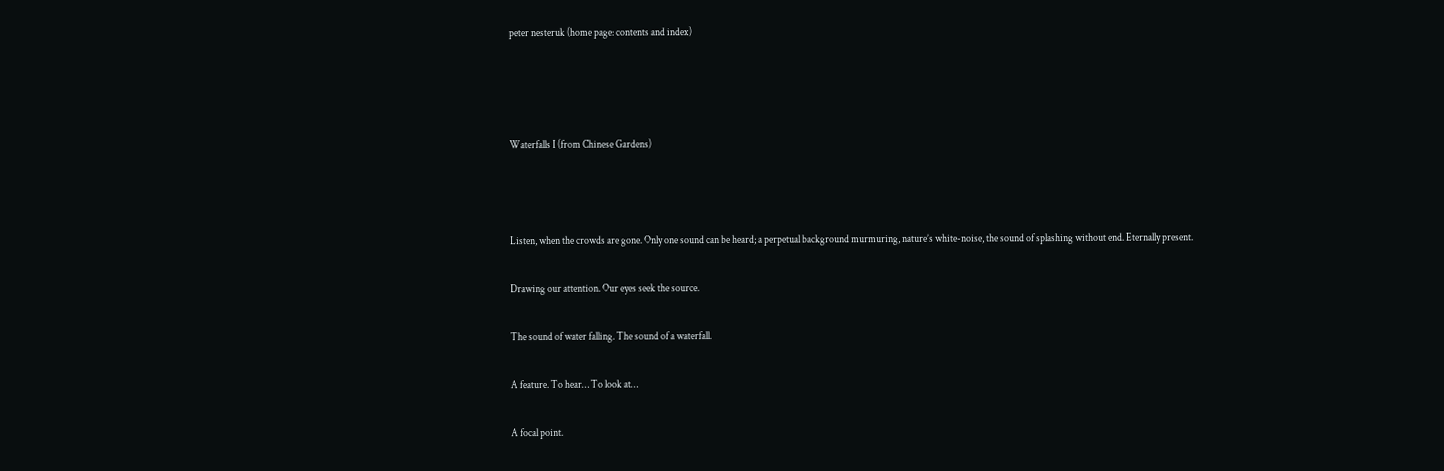peter nesteruk (home page: contents and index)






Waterfalls I (from Chinese Gardens)





Listen, when the crowds are gone. Only one sound can be heard; a perpetual background murmuring, nature’s white-noise, the sound of splashing without end. Eternally present.


Drawing our attention. Our eyes seek the source.


The sound of water falling. The sound of a waterfall.


A feature. To hear… To look at…


A focal point.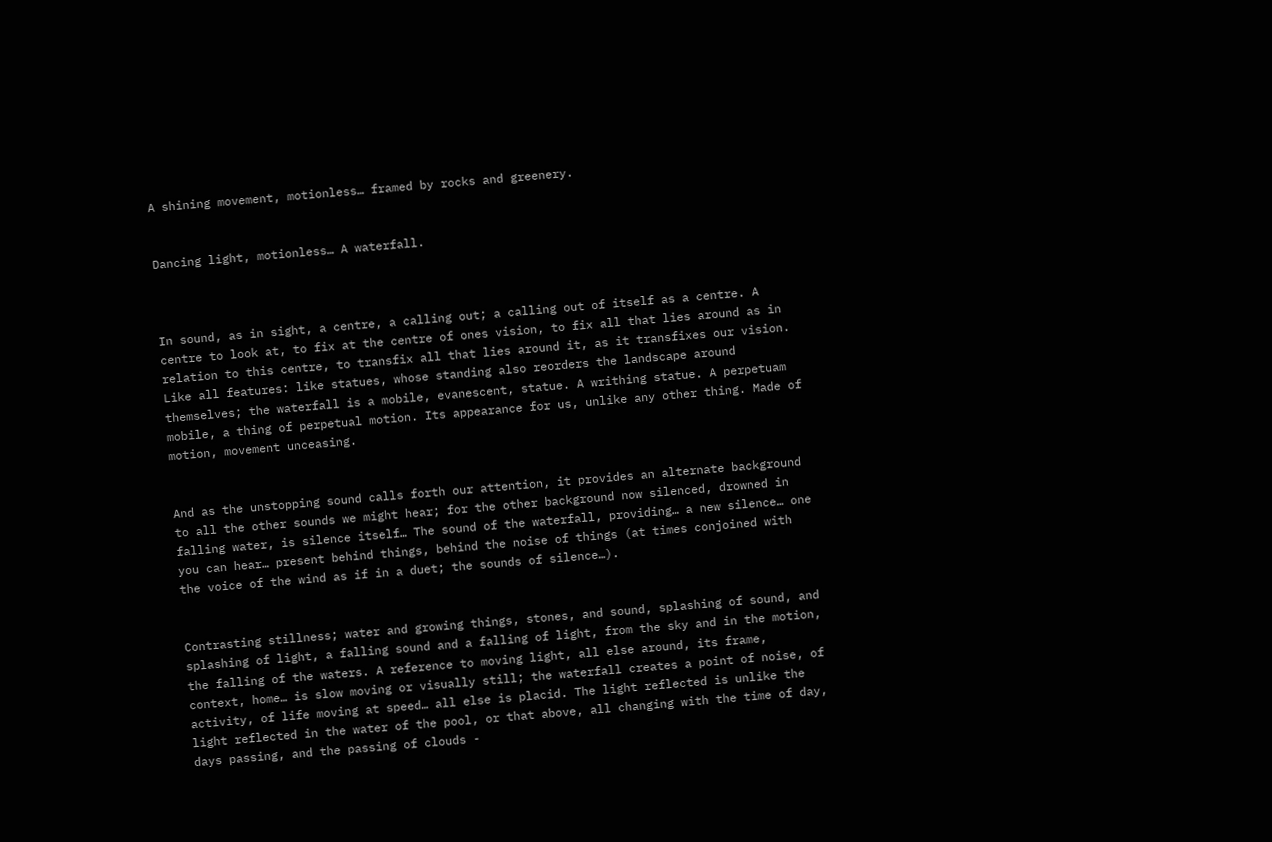A shining movement, motionless… framed by rocks and greenery.


Dancing light, motionless… A waterfall.



In sound, as in sight, a centre, a calling out; a calling out of itself as a centre. A centre to look at, to fix at the centre of ones vision, to fix all that lies around as in relation to this centre, to transfix all that lies around it, as it transfixes our vision. Like all features: like statues, whose standing also reorders the landscape around themselves; the waterfall is a mobile, evanescent, statue. A writhing statue. A perpetuam mobile, a thing of perpetual motion. Its appearance for us, unlike any other thing. Made of motion, movement unceasing.


And as the unstopping sound calls forth our attention, it provides an alternate background to all the other sounds we might hear; for the other background now silenced, drowned in falling water, is silence itself… The sound of the waterfall, providing… a new silence… one you can hear… present behind things, behind the noise of things (at times conjoined with the voice of the wind as if in a duet; the sounds of silence…).


Contrasting stillness; water and growing things, stones, and sound, splashing of sound, and splashing of light, a falling sound and a falling of light, from the sky and in the motion, the falling of the waters. A reference to moving light, all else around, its frame, context, home… is slow moving or visually still; the waterfall creates a point of noise, of activity, of life moving at speed… all else is placid. The light reflected is unlike the light reflected in the water of the pool, or that above, all changing with the time of day, days passing, and the passing of clouds -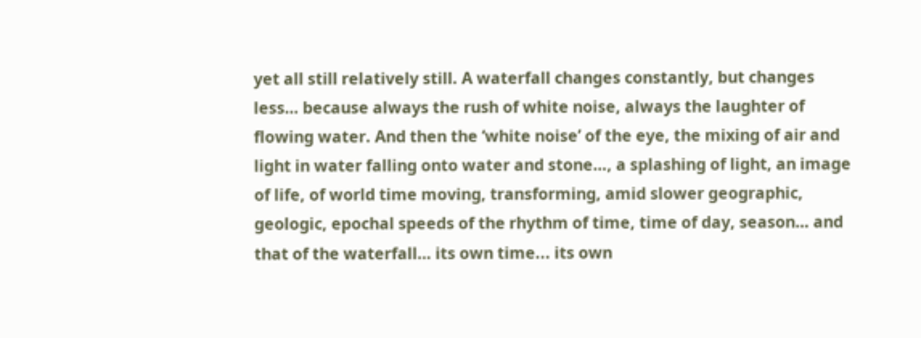yet all still relatively still. A waterfall changes constantly, but changes less… because always the rush of white noise, always the laughter of flowing water. And then the ‘white noise’ of the eye, the mixing of air and light in water falling onto water and stone…, a splashing of light, an image of life, of world time moving, transforming, amid slower geographic, geologic, epochal speeds of the rhythm of time, time of day, season… and that of the waterfall… its own time... its own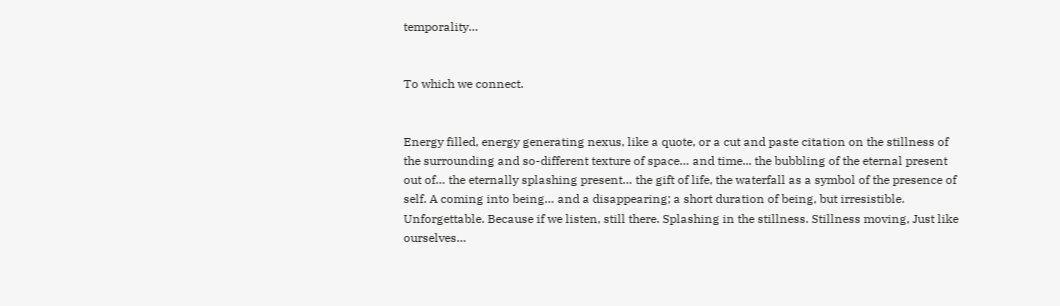temporality…


To which we connect.


Energy filled, energy generating nexus, like a quote, or a cut and paste citation on the stillness of the surrounding and so-different texture of space… and time... the bubbling of the eternal present out of… the eternally splashing present… the gift of life, the waterfall as a symbol of the presence of self. A coming into being… and a disappearing; a short duration of being, but irresistible. Unforgettable. Because if we listen, still there. Splashing in the stillness. Stillness moving, Just like ourselves…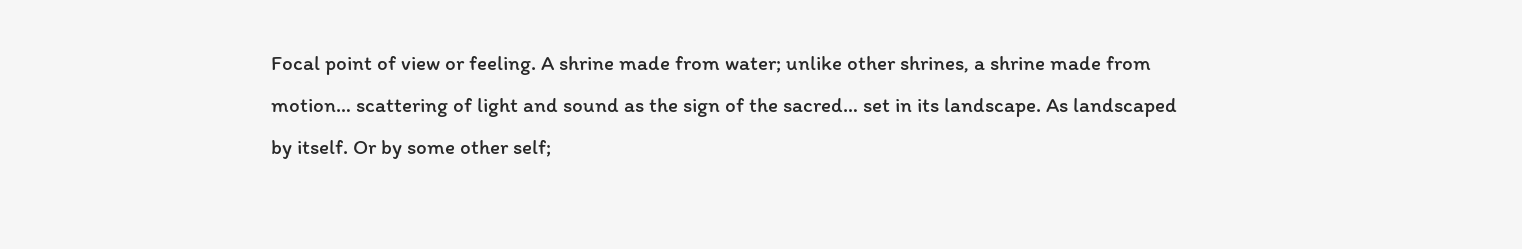Focal point of view or feeling. A shrine made from water; unlike other shrines, a shrine made from motion… scattering of light and sound as the sign of the sacred… set in its landscape. As landscaped by itself. Or by some other self;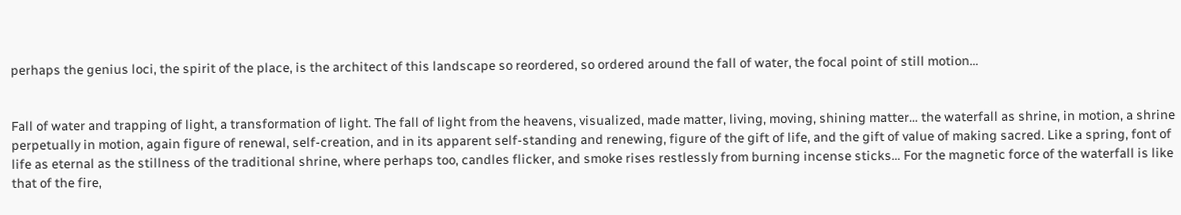perhaps the genius loci, the spirit of the place, is the architect of this landscape so reordered, so ordered around the fall of water, the focal point of still motion…


Fall of water and trapping of light, a transformation of light. The fall of light from the heavens, visualized, made matter, living, moving, shining matter… the waterfall as shrine, in motion, a shrine perpetually in motion, again figure of renewal, self-creation, and in its apparent self-standing and renewing, figure of the gift of life, and the gift of value of making sacred. Like a spring, font of life as eternal as the stillness of the traditional shrine, where perhaps too, candles flicker, and smoke rises restlessly from burning incense sticks… For the magnetic force of the waterfall is like that of the fire,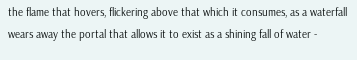the flame that hovers, flickering above that which it consumes, as a waterfall wears away the portal that allows it to exist as a shining fall of water -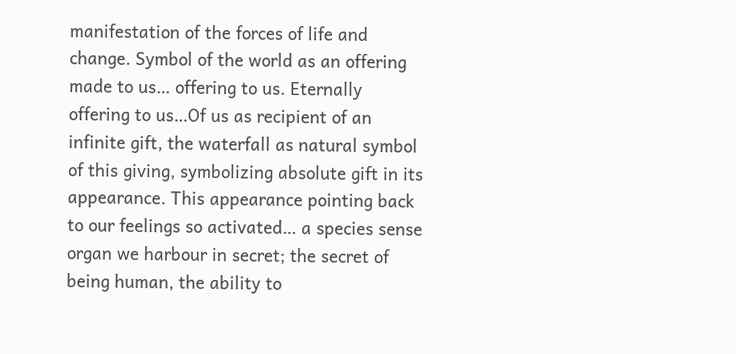manifestation of the forces of life and change. Symbol of the world as an offering made to us… offering to us. Eternally offering to us…Of us as recipient of an infinite gift, the waterfall as natural symbol of this giving, symbolizing absolute gift in its appearance. This appearance pointing back to our feelings so activated… a species sense organ we harbour in secret; the secret of being human, the ability to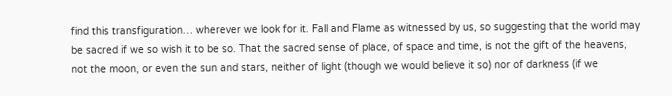find this transfiguration… wherever we look for it. Fall and Flame as witnessed by us, so suggesting that the world may be sacred if we so wish it to be so. That the sacred sense of place, of space and time, is not the gift of the heavens, not the moon, or even the sun and stars, neither of light (though we would believe it so) nor of darkness (if we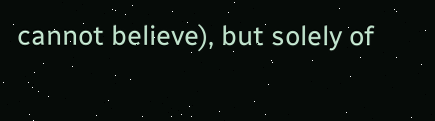cannot believe), but solely of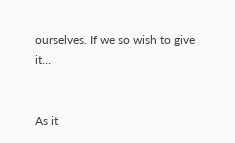ourselves. If we so wish to give it…


As it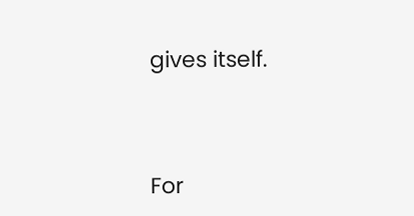gives itself.




For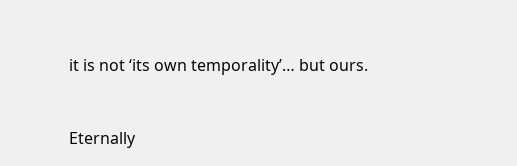it is not ‘its own temporality’… but ours.


Eternally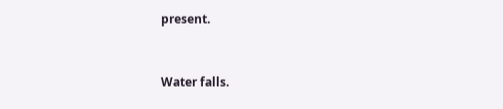present.


Water falls.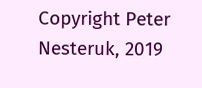Copyright Peter Nesteruk, 2019